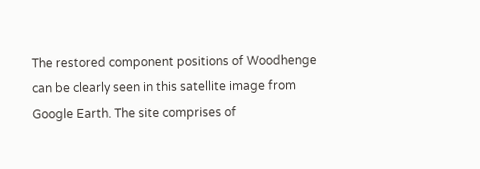The restored component positions of Woodhenge can be clearly seen in this satellite image from Google Earth. The site comprises of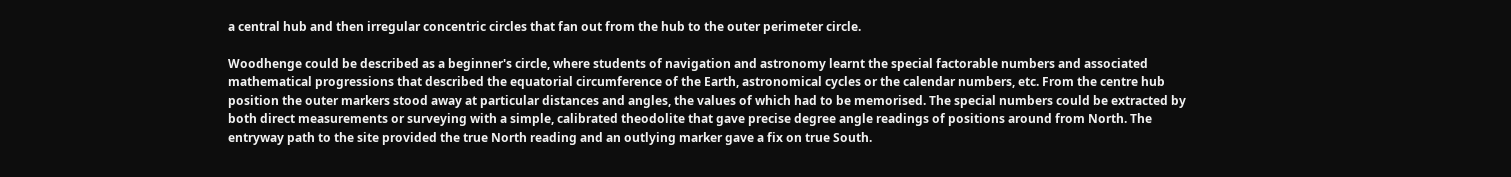a central hub and then irregular concentric circles that fan out from the hub to the outer perimeter circle.

Woodhenge could be described as a beginner's circle, where students of navigation and astronomy learnt the special factorable numbers and associated mathematical progressions that described the equatorial circumference of the Earth, astronomical cycles or the calendar numbers, etc. From the centre hub position the outer markers stood away at particular distances and angles, the values of which had to be memorised. The special numbers could be extracted by both direct measurements or surveying with a simple, calibrated theodolite that gave precise degree angle readings of positions around from North. The entryway path to the site provided the true North reading and an outlying marker gave a fix on true South.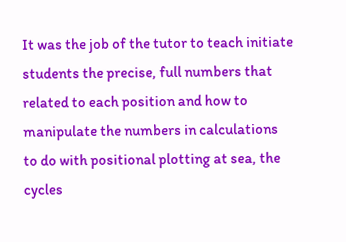It was the job of the tutor to teach initiate students the precise, full numbers that related to each position and how to manipulate the numbers in calculations to do with positional plotting at sea, the cycles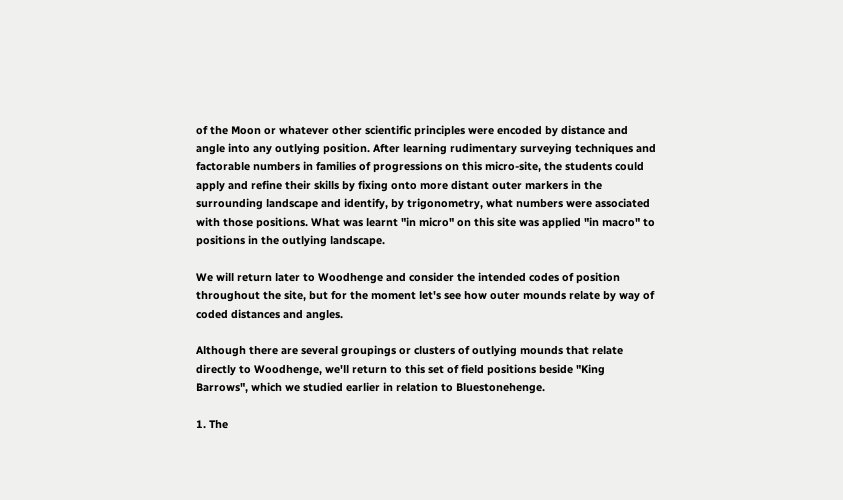of the Moon or whatever other scientific principles were encoded by distance and angle into any outlying position. After learning rudimentary surveying techniques and factorable numbers in families of progressions on this micro-site, the students could apply and refine their skills by fixing onto more distant outer markers in the surrounding landscape and identify, by trigonometry, what numbers were associated with those positions. What was learnt "in micro" on this site was applied "in macro" to positions in the outlying landscape.

We will return later to Woodhenge and consider the intended codes of position throughout the site, but for the moment let's see how outer mounds relate by way of coded distances and angles.

Although there are several groupings or clusters of outlying mounds that relate directly to Woodhenge, we'll return to this set of field positions beside "King Barrows", which we studied earlier in relation to Bluestonehenge.

1. The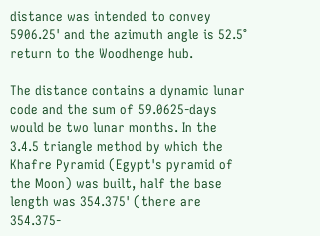distance was intended to convey 5906.25' and the azimuth angle is 52.5° return to the Woodhenge hub.

The distance contains a dynamic lunar code and the sum of 59.0625-days would be two lunar months. In the 3.4.5 triangle method by which the Khafre Pyramid (Egypt's pyramid of the Moon) was built, half the base length was 354.375' (there are 354.375-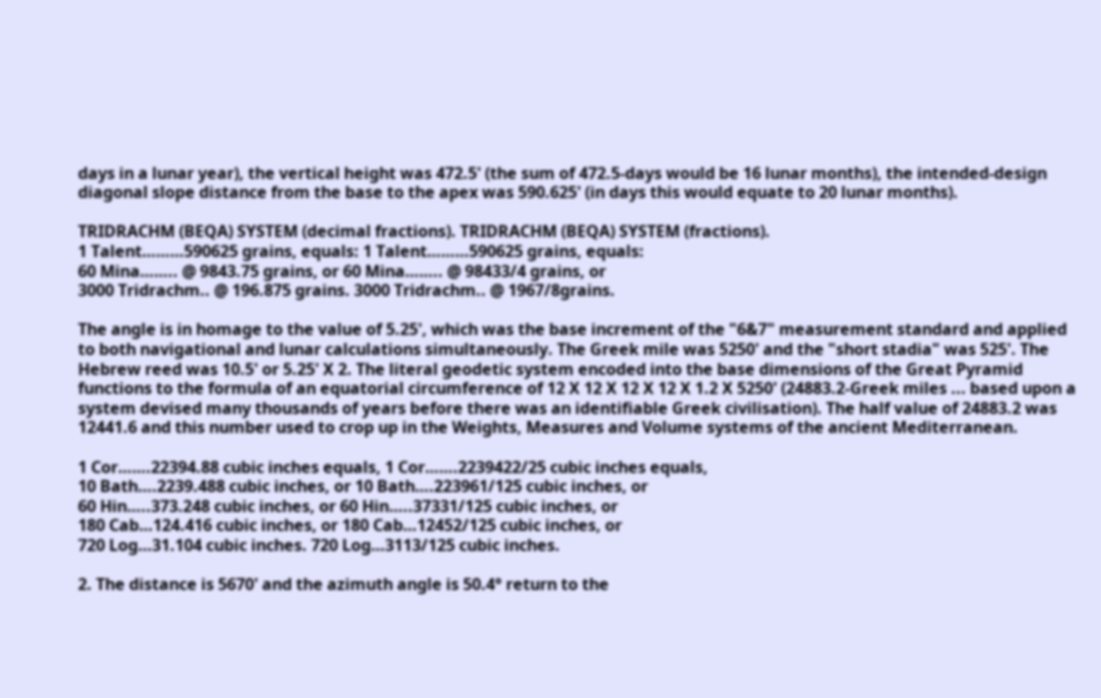days in a lunar year), the vertical height was 472.5' (the sum of 472.5-days would be 16 lunar months), the intended-design diagonal slope distance from the base to the apex was 590.625' (in days this would equate to 20 lunar months).

TRIDRACHM (BEQA) SYSTEM (decimal fractions). TRIDRACHM (BEQA) SYSTEM (fractions).
1 Talent………590625 grains, equals: 1 Talent………590625 grains, equals:
60 Mina…….. @ 9843.75 grains, or 60 Mina…….. @ 98433/4 grains, or
3000 Tridrachm.. @ 196.875 grains. 3000 Tridrachm.. @ 1967/8grains.

The angle is in homage to the value of 5.25', which was the base increment of the "6&7" measurement standard and applied to both navigational and lunar calculations simultaneously. The Greek mile was 5250' and the "short stadia" was 525'. The Hebrew reed was 10.5' or 5.25' X 2. The literal geodetic system encoded into the base dimensions of the Great Pyramid functions to the formula of an equatorial circumference of 12 X 12 X 12 X 12 X 1.2 X 5250' (24883.2-Greek miles ... based upon a system devised many thousands of years before there was an identifiable Greek civilisation). The half value of 24883.2 was 12441.6 and this number used to crop up in the Weights, Measures and Volume systems of the ancient Mediterranean.

1 Cor…….22394.88 cubic inches equals, 1 Cor…….2239422/25 cubic inches equals,
10 Bath….2239.488 cubic inches, or 10 Bath….223961/125 cubic inches, or
60 Hin…..373.248 cubic inches, or 60 Hin…..37331/125 cubic inches, or
180 Cab…124.416 cubic inches, or 180 Cab…12452/125 cubic inches, or
720 Log…31.104 cubic inches. 720 Log…3113/125 cubic inches.

2. The distance is 5670' and the azimuth angle is 50.4° return to the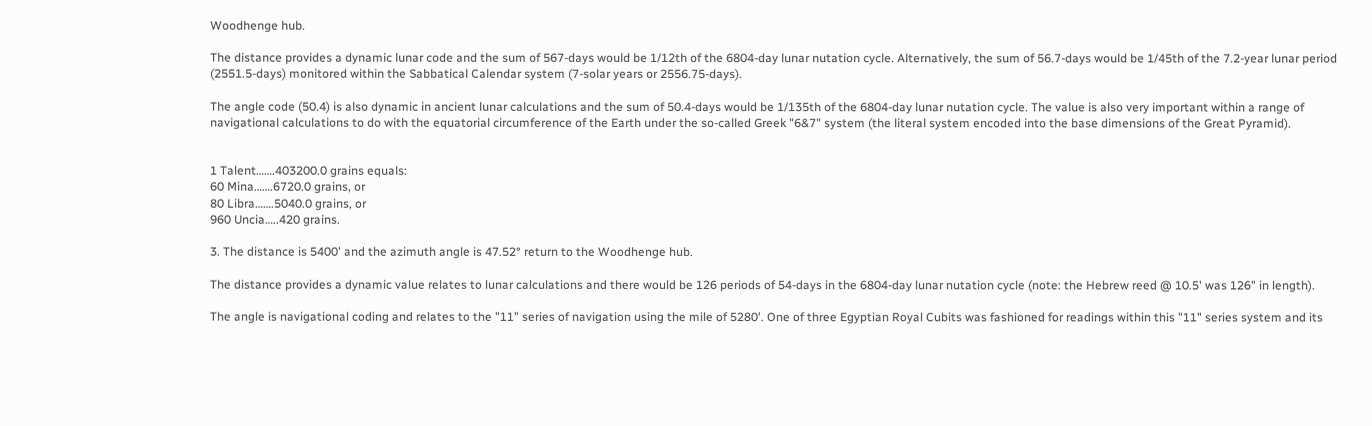Woodhenge hub.

The distance provides a dynamic lunar code and the sum of 567-days would be 1/12th of the 6804-day lunar nutation cycle. Alternatively, the sum of 56.7-days would be 1/45th of the 7.2-year lunar period (2551.5-days) monitored within the Sabbatical Calendar system (7-solar years or 2556.75-days).

The angle code (50.4) is also dynamic in ancient lunar calculations and the sum of 50.4-days would be 1/135th of the 6804-day lunar nutation cycle. The value is also very important within a range of navigational calculations to do with the equatorial circumference of the Earth under the so-called Greek "6&7" system (the literal system encoded into the base dimensions of the Great Pyramid).


1 Talent…….403200.0 grains equals:
60 Mina…….6720.0 grains, or
80 Libra…….5040.0 grains, or
960 Uncia…..420 grains.

3. The distance is 5400' and the azimuth angle is 47.52° return to the Woodhenge hub.

The distance provides a dynamic value relates to lunar calculations and there would be 126 periods of 54-days in the 6804-day lunar nutation cycle (note: the Hebrew reed @ 10.5' was 126" in length).

The angle is navigational coding and relates to the "11" series of navigation using the mile of 5280'. One of three Egyptian Royal Cubits was fashioned for readings within this "11" series system and its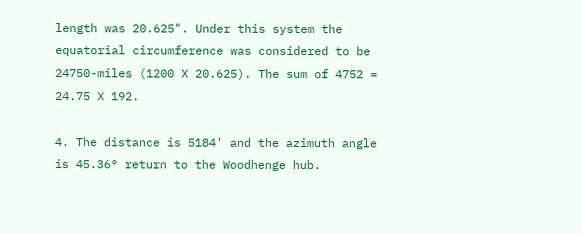length was 20.625". Under this system the equatorial circumference was considered to be 24750-miles (1200 X 20.625). The sum of 4752 = 24.75 X 192.

4. The distance is 5184' and the azimuth angle is 45.36° return to the Woodhenge hub.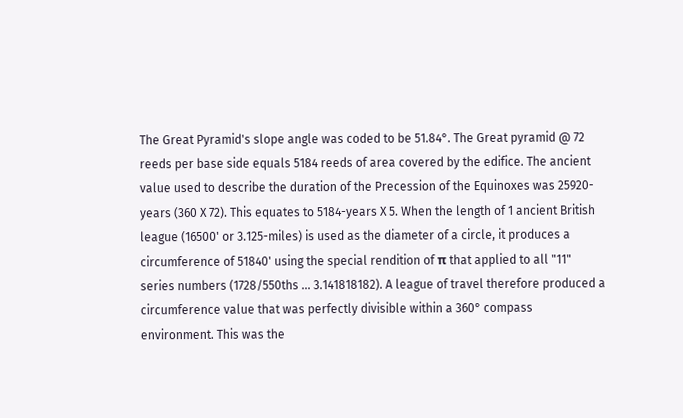The Great Pyramid's slope angle was coded to be 51.84°. The Great pyramid @ 72 reeds per base side equals 5184 reeds of area covered by the edifice. The ancient value used to describe the duration of the Precession of the Equinoxes was 25920-years (360 X 72). This equates to 5184-years X 5. When the length of 1 ancient British league (16500' or 3.125-miles) is used as the diameter of a circle, it produces a circumference of 51840' using the special rendition of π that applied to all "11" series numbers (1728/550ths ... 3.141818182). A league of travel therefore produced a circumference value that was perfectly divisible within a 360° compass environment. This was the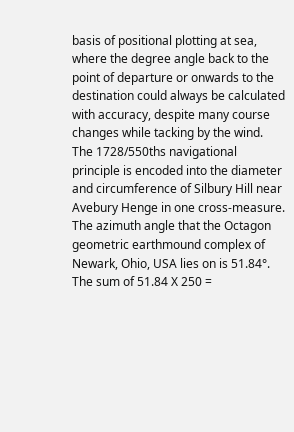basis of positional plotting at sea, where the degree angle back to the point of departure or onwards to the destination could always be calculated with accuracy, despite many course changes while tacking by the wind. The 1728/550ths navigational principle is encoded into the diameter and circumference of Silbury Hill near Avebury Henge in one cross-measure. The azimuth angle that the Octagon geometric earthmound complex of Newark, Ohio, USA lies on is 51.84°. The sum of 51.84 X 250 =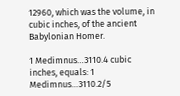12960, which was the volume, in cubic inches, of the ancient Babylonian Homer.

1 Medimnus…3110.4 cubic inches, equals: 1 Medimnus…3110.2/5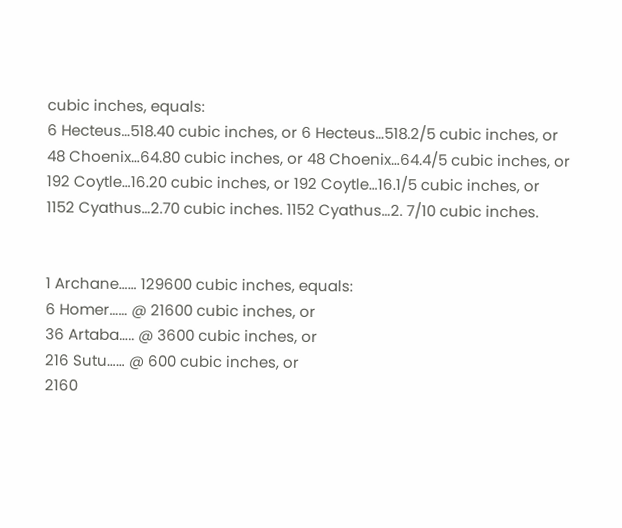cubic inches, equals:
6 Hecteus…518.40 cubic inches, or 6 Hecteus…518.2/5 cubic inches, or
48 Choenix…64.80 cubic inches, or 48 Choenix…64.4/5 cubic inches, or
192 Coytle…16.20 cubic inches, or 192 Coytle…16.1/5 cubic inches, or
1152 Cyathus…2.70 cubic inches. 1152 Cyathus…2. 7/10 cubic inches.


1 Archane…… 129600 cubic inches, equals:
6 Homer…… @ 21600 cubic inches, or
36 Artaba….. @ 3600 cubic inches, or
216 Sutu…… @ 600 cubic inches, or
2160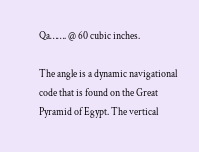Qa……. @ 60 cubic inches.

The angle is a dynamic navigational code that is found on the Great Pyramid of Egypt. The vertical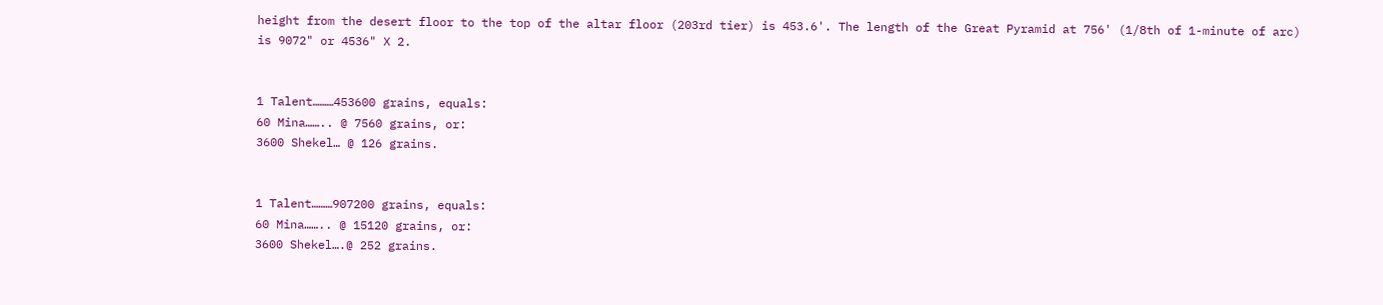height from the desert floor to the top of the altar floor (203rd tier) is 453.6'. The length of the Great Pyramid at 756' (1/8th of 1-minute of arc) is 9072" or 4536" X 2.


1 Talent………453600 grains, equals:
60 Mina…….. @ 7560 grains, or:
3600 Shekel… @ 126 grains.


1 Talent………907200 grains, equals:
60 Mina…….. @ 15120 grains, or:
3600 Shekel….@ 252 grains.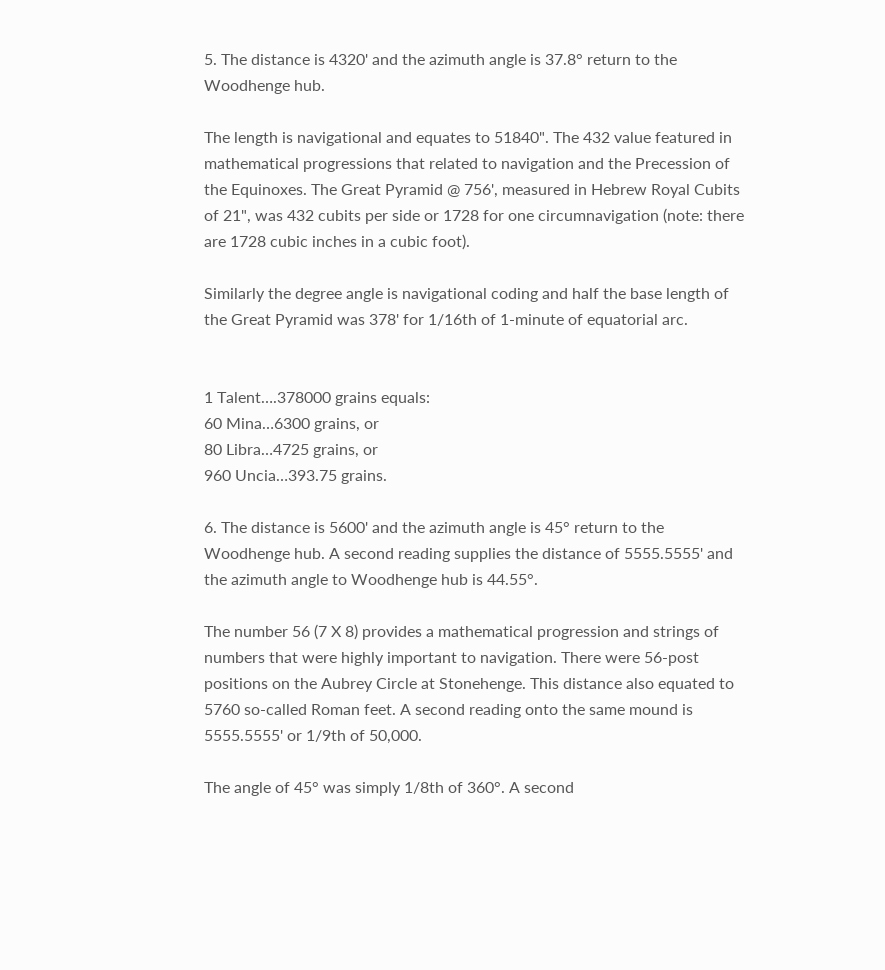5. The distance is 4320' and the azimuth angle is 37.8° return to the Woodhenge hub.

The length is navigational and equates to 51840". The 432 value featured in mathematical progressions that related to navigation and the Precession of the Equinoxes. The Great Pyramid @ 756', measured in Hebrew Royal Cubits of 21", was 432 cubits per side or 1728 for one circumnavigation (note: there are 1728 cubic inches in a cubic foot).

Similarly the degree angle is navigational coding and half the base length of the Great Pyramid was 378' for 1/16th of 1-minute of equatorial arc.


1 Talent….378000 grains equals:
60 Mina…6300 grains, or
80 Libra…4725 grains, or
960 Uncia…393.75 grains.

6. The distance is 5600' and the azimuth angle is 45° return to the Woodhenge hub. A second reading supplies the distance of 5555.5555' and the azimuth angle to Woodhenge hub is 44.55°.

The number 56 (7 X 8) provides a mathematical progression and strings of numbers that were highly important to navigation. There were 56-post positions on the Aubrey Circle at Stonehenge. This distance also equated to 5760 so-called Roman feet. A second reading onto the same mound is 5555.5555' or 1/9th of 50,000.

The angle of 45° was simply 1/8th of 360°. A second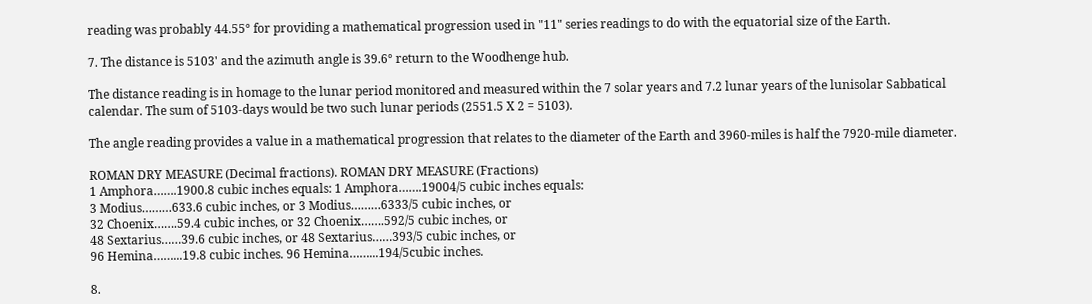reading was probably 44.55° for providing a mathematical progression used in "11" series readings to do with the equatorial size of the Earth.

7. The distance is 5103' and the azimuth angle is 39.6° return to the Woodhenge hub.

The distance reading is in homage to the lunar period monitored and measured within the 7 solar years and 7.2 lunar years of the lunisolar Sabbatical calendar. The sum of 5103-days would be two such lunar periods (2551.5 X 2 = 5103).

The angle reading provides a value in a mathematical progression that relates to the diameter of the Earth and 3960-miles is half the 7920-mile diameter.

ROMAN DRY MEASURE (Decimal fractions). ROMAN DRY MEASURE (Fractions)
1 Amphora…….1900.8 cubic inches equals: 1 Amphora…….19004/5 cubic inches equals:
3 Modius………633.6 cubic inches, or 3 Modius………6333/5 cubic inches, or
32 Choenix…….59.4 cubic inches, or 32 Choenix…….592/5 cubic inches, or
48 Sextarius……39.6 cubic inches, or 48 Sextarius……393/5 cubic inches, or
96 Hemina……...19.8 cubic inches. 96 Hemina……...194/5cubic inches.

8.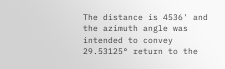The distance is 4536' and the azimuth angle was intended to convey 29.53125° return to the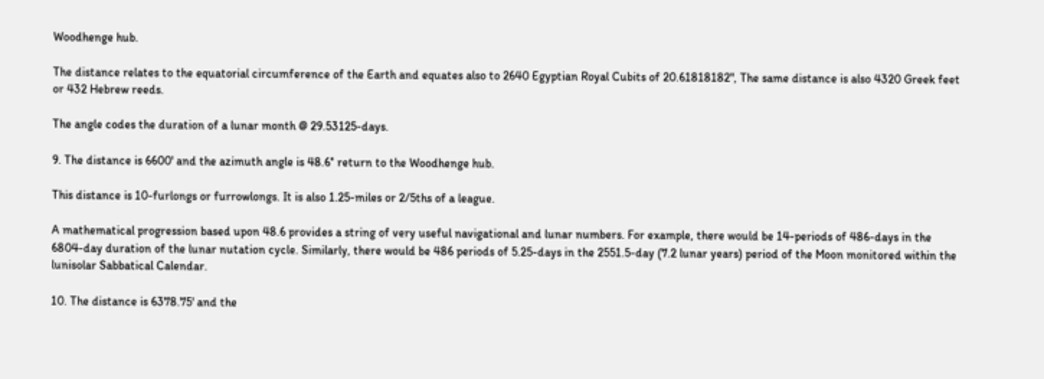Woodhenge hub.

The distance relates to the equatorial circumference of the Earth and equates also to 2640 Egyptian Royal Cubits of 20.61818182", The same distance is also 4320 Greek feet or 432 Hebrew reeds.

The angle codes the duration of a lunar month @ 29.53125-days.

9. The distance is 6600' and the azimuth angle is 48.6° return to the Woodhenge hub.

This distance is 10-furlongs or furrowlongs. It is also 1.25-miles or 2/5ths of a league.

A mathematical progression based upon 48.6 provides a string of very useful navigational and lunar numbers. For example, there would be 14-periods of 486-days in the 6804-day duration of the lunar nutation cycle. Similarly, there would be 486 periods of 5.25-days in the 2551.5-day (7.2 lunar years) period of the Moon monitored within the lunisolar Sabbatical Calendar.

10. The distance is 6378.75' and the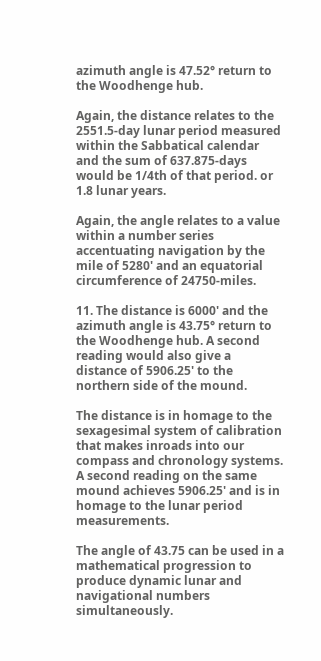azimuth angle is 47.52° return to the Woodhenge hub.

Again, the distance relates to the 2551.5-day lunar period measured within the Sabbatical calendar and the sum of 637.875-days would be 1/4th of that period. or 1.8 lunar years.

Again, the angle relates to a value within a number series accentuating navigation by the mile of 5280' and an equatorial circumference of 24750-miles.

11. The distance is 6000' and the azimuth angle is 43.75° return to the Woodhenge hub. A second reading would also give a distance of 5906.25' to the northern side of the mound.

The distance is in homage to the sexagesimal system of calibration that makes inroads into our compass and chronology systems. A second reading on the same mound achieves 5906.25' and is in homage to the lunar period measurements.

The angle of 43.75 can be used in a mathematical progression to produce dynamic lunar and navigational numbers simultaneously.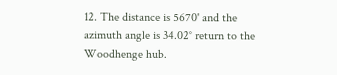12. The distance is 5670' and the azimuth angle is 34.02° return to the Woodhenge hub.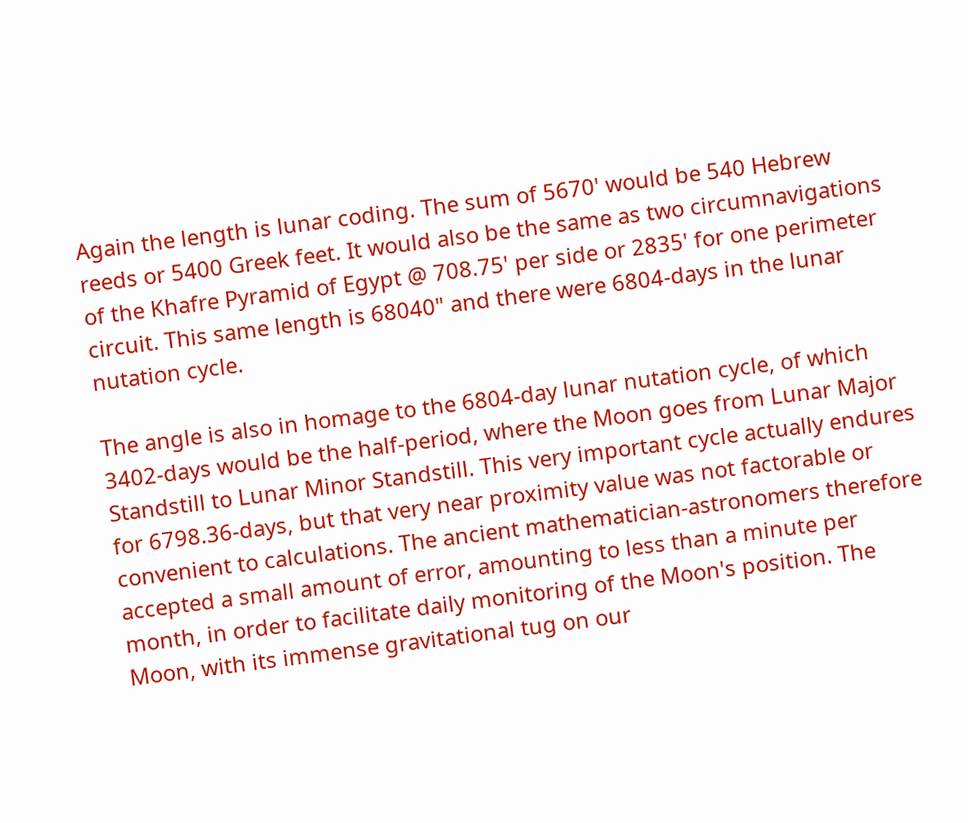Again the length is lunar coding. The sum of 5670' would be 540 Hebrew reeds or 5400 Greek feet. It would also be the same as two circumnavigations of the Khafre Pyramid of Egypt @ 708.75' per side or 2835' for one perimeter circuit. This same length is 68040" and there were 6804-days in the lunar nutation cycle.

The angle is also in homage to the 6804-day lunar nutation cycle, of which 3402-days would be the half-period, where the Moon goes from Lunar Major Standstill to Lunar Minor Standstill. This very important cycle actually endures for 6798.36-days, but that very near proximity value was not factorable or convenient to calculations. The ancient mathematician-astronomers therefore accepted a small amount of error, amounting to less than a minute per month, in order to facilitate daily monitoring of the Moon's position. The Moon, with its immense gravitational tug on our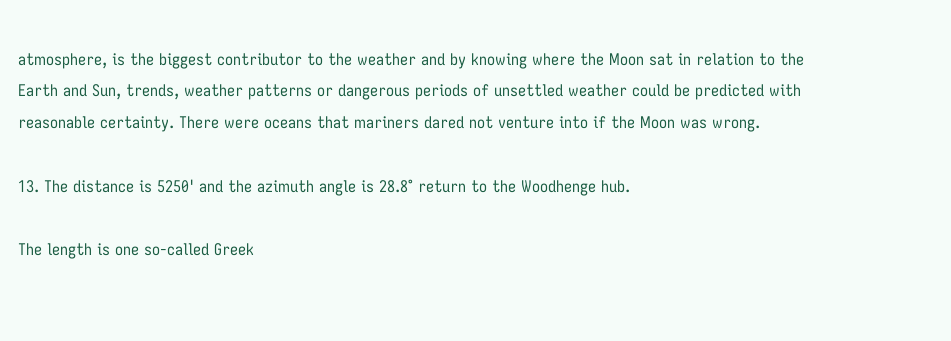atmosphere, is the biggest contributor to the weather and by knowing where the Moon sat in relation to the Earth and Sun, trends, weather patterns or dangerous periods of unsettled weather could be predicted with reasonable certainty. There were oceans that mariners dared not venture into if the Moon was wrong.

13. The distance is 5250' and the azimuth angle is 28.8° return to the Woodhenge hub.

The length is one so-called Greek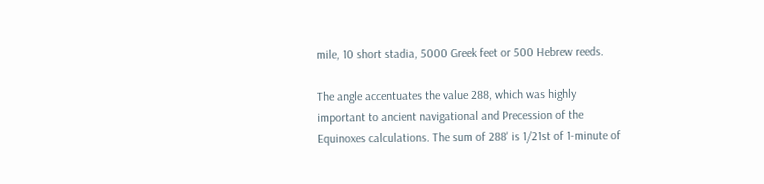mile, 10 short stadia, 5000 Greek feet or 500 Hebrew reeds.

The angle accentuates the value 288, which was highly important to ancient navigational and Precession of the Equinoxes calculations. The sum of 288' is 1/21st of 1-minute of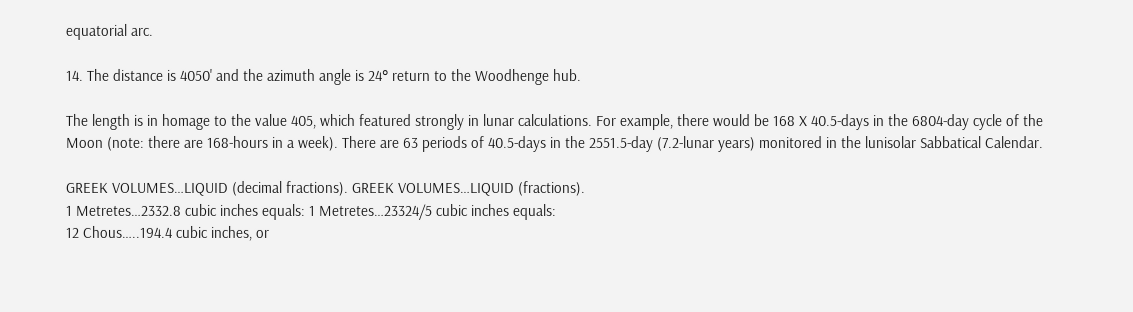equatorial arc.

14. The distance is 4050' and the azimuth angle is 24° return to the Woodhenge hub.

The length is in homage to the value 405, which featured strongly in lunar calculations. For example, there would be 168 X 40.5-days in the 6804-day cycle of the Moon (note: there are 168-hours in a week). There are 63 periods of 40.5-days in the 2551.5-day (7.2-lunar years) monitored in the lunisolar Sabbatical Calendar.

GREEK VOLUMES…LIQUID (decimal fractions). GREEK VOLUMES…LIQUID (fractions).
1 Metretes…2332.8 cubic inches equals: 1 Metretes…23324/5 cubic inches equals:
12 Chous…..194.4 cubic inches, or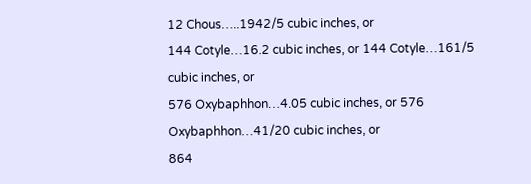12 Chous…..1942/5 cubic inches, or
144 Cotyle…16.2 cubic inches, or 144 Cotyle…161/5 cubic inches, or
576 Oxybaphhon…4.05 cubic inches, or 576 Oxybaphhon…41/20 cubic inches, or
864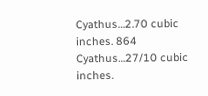Cyathus…2.70 cubic inches. 864 Cyathus…27/10 cubic inches.